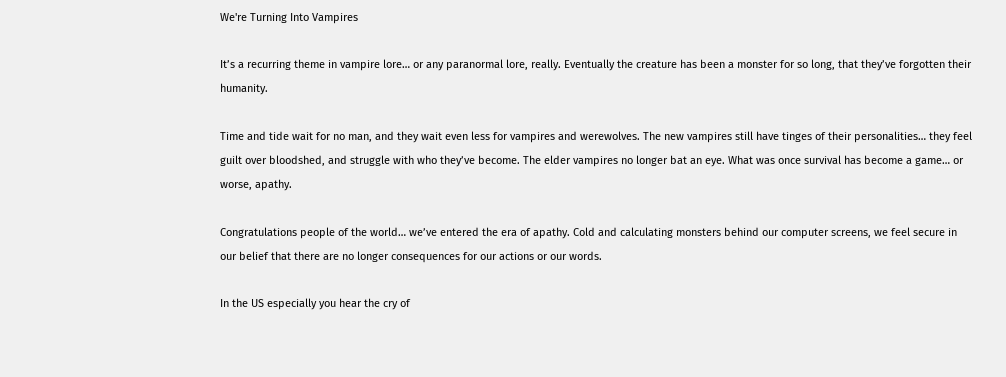We're Turning Into Vampires

It’s a recurring theme in vampire lore… or any paranormal lore, really. Eventually the creature has been a monster for so long, that they’ve forgotten their humanity.

Time and tide wait for no man, and they wait even less for vampires and werewolves. The new vampires still have tinges of their personalities… they feel guilt over bloodshed, and struggle with who they’ve become. The elder vampires no longer bat an eye. What was once survival has become a game… or worse, apathy.

Congratulations people of the world… we’ve entered the era of apathy. Cold and calculating monsters behind our computer screens, we feel secure in our belief that there are no longer consequences for our actions or our words.

In the US especially you hear the cry of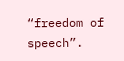“freedom of speech”.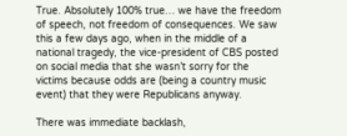True. Absolutely 100% true… we have the freedom of speech, not freedom of consequences. We saw this a few days ago, when in the middle of a national tragedy, the vice-president of CBS posted on social media that she wasn’t sorry for the victims because odds are (being a country music event) that they were Republicans anyway.

There was immediate backlash,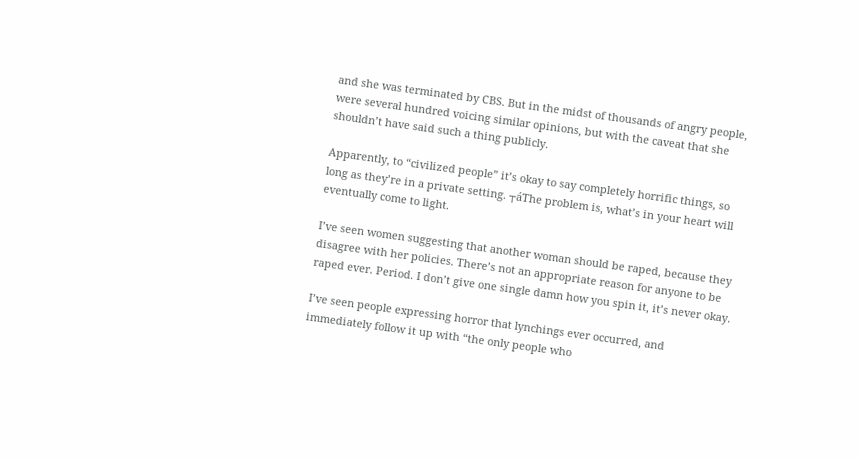and she was terminated by CBS. But in the midst of thousands of angry people, were several hundred voicing similar opinions, but with the caveat that she shouldn’t have said such a thing publicly.

Apparently, to “civilized people” it’s okay to say completely horrific things, so long as they’re in a private setting. ┬áThe problem is, what’s in your heart will eventually come to light.

I’ve seen women suggesting that another woman should be raped, because they disagree with her policies. There’s not an appropriate reason for anyone to be raped ever. Period. I don’t give one single damn how you spin it, it’s never okay.

I’ve seen people expressing horror that lynchings ever occurred, and immediately follow it up with “the only people who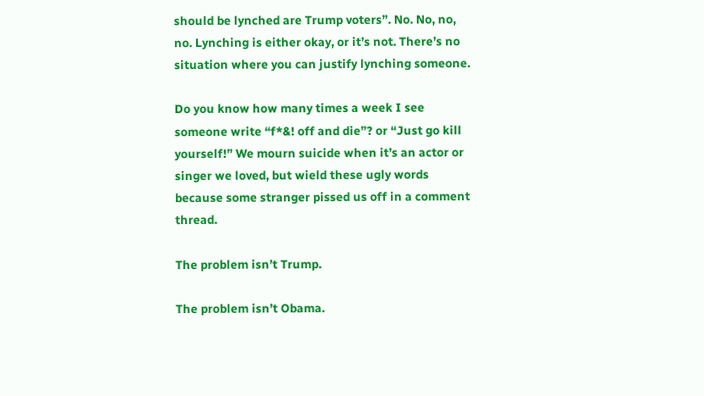should be lynched are Trump voters”. No. No, no, no. Lynching is either okay, or it’s not. There’s no situation where you can justify lynching someone.

Do you know how many times a week I see someone write “f*&! off and die”? or “Just go kill yourself!” We mourn suicide when it’s an actor or singer we loved, but wield these ugly words because some stranger pissed us off in a comment thread.

The problem isn’t Trump.

The problem isn’t Obama.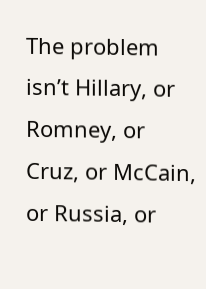The problem isn’t Hillary, or Romney, or Cruz, or McCain, or Russia, or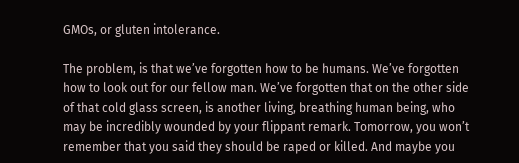GMOs, or gluten intolerance.

The problem, is that we’ve forgotten how to be humans. We’ve forgotten how to look out for our fellow man. We’ve forgotten that on the other side of that cold glass screen, is another living, breathing human being, who may be incredibly wounded by your flippant remark. Tomorrow, you won’t remember that you said they should be raped or killed. And maybe you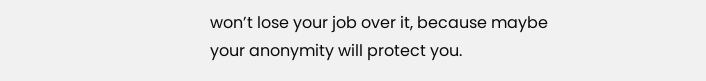won’t lose your job over it, because maybe your anonymity will protect you.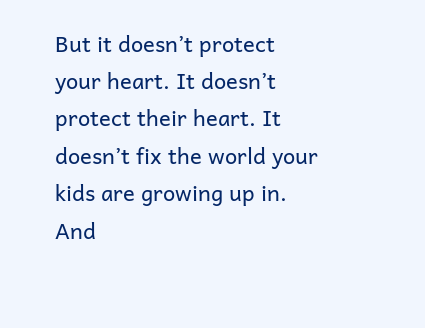But it doesn’t protect your heart. It doesn’t protect their heart. It doesn’t fix the world your kids are growing up in. And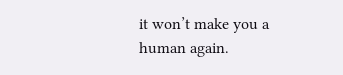it won’t make you a human again.